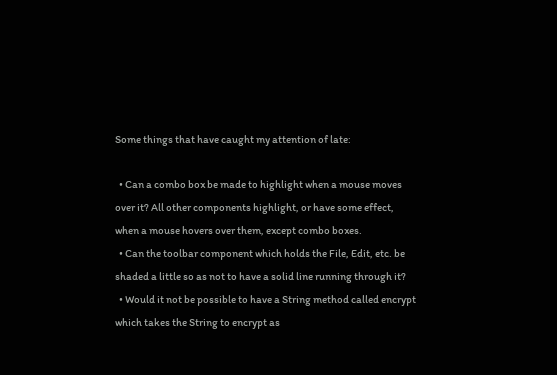Some things that have caught my attention of late:

  • Can a combo box be made to highlight when a mouse moves over it? All other components highlight, or have some effect, when a mouse hovers over them, except combo boxes.
  • Can the toolbar component which holds the File, Edit, etc. be shaded a little so as not to have a solid line running through it?
  • Would it not be possible to have a String method called encrypt which takes the String to encrypt as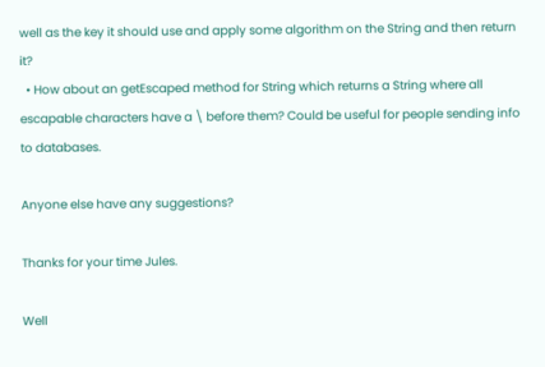well as the key it should use and apply some algorithm on the String and then return it?
  • How about an getEscaped method for String which returns a String where all escapable characters have a \ before them? Could be useful for people sending info to databases.

Anyone else have any suggestions?

Thanks for your time Jules.

Well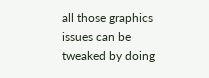all those graphics issues can be tweaked by doing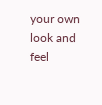your own look and feel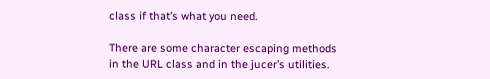class if that’s what you need.

There are some character escaping methods in the URL class and in the jucer’s utilities.